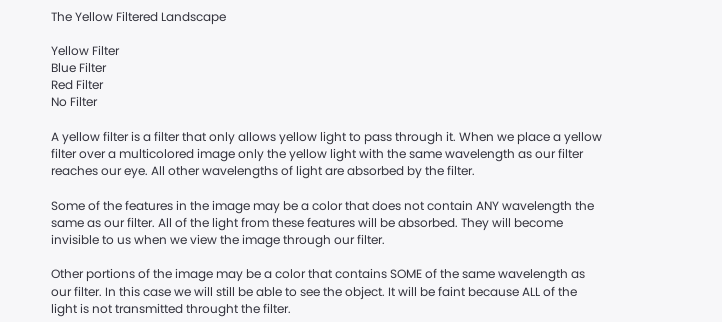The Yellow Filtered Landscape

Yellow Filter
Blue Filter
Red Filter
No Filter

A yellow filter is a filter that only allows yellow light to pass through it. When we place a yellow filter over a multicolored image only the yellow light with the same wavelength as our filter reaches our eye. All other wavelengths of light are absorbed by the filter.

Some of the features in the image may be a color that does not contain ANY wavelength the same as our filter. All of the light from these features will be absorbed. They will become invisible to us when we view the image through our filter.

Other portions of the image may be a color that contains SOME of the same wavelength as our filter. In this case we will still be able to see the object. It will be faint because ALL of the light is not transmitted throught the filter.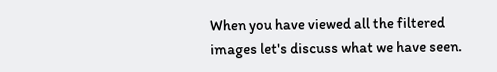When you have viewed all the filtered images let's discuss what we have seen.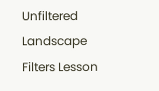Unfiltered Landscape Filters Lesson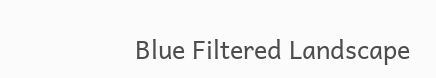Blue Filtered Landscape